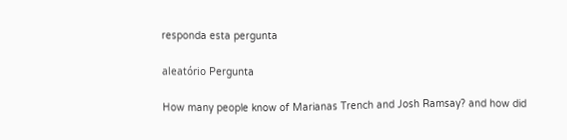responda esta pergunta

aleatório Pergunta

How many people know of Marianas Trench and Josh Ramsay? and how did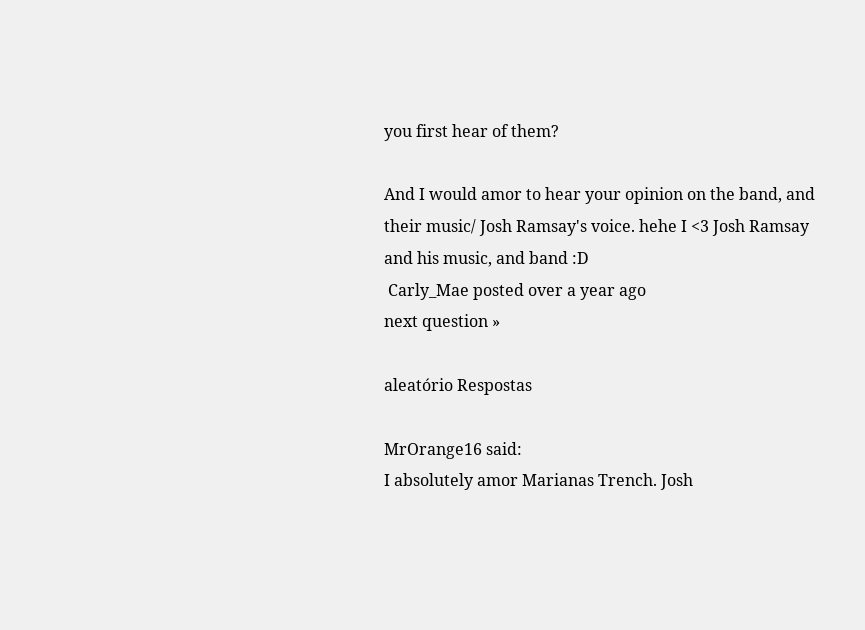you first hear of them?

And I would amor to hear your opinion on the band, and their music/ Josh Ramsay's voice. hehe I <3 Josh Ramsay and his music, and band :D
 Carly_Mae posted over a year ago
next question »

aleatório Respostas

MrOrange16 said:
I absolutely amor Marianas Trench. Josh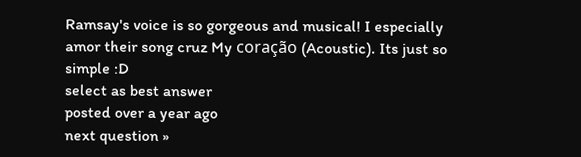Ramsay's voice is so gorgeous and musical! I especially amor their song cruz My coração (Acoustic). Its just so simple :D
select as best answer
posted over a year ago
next question »